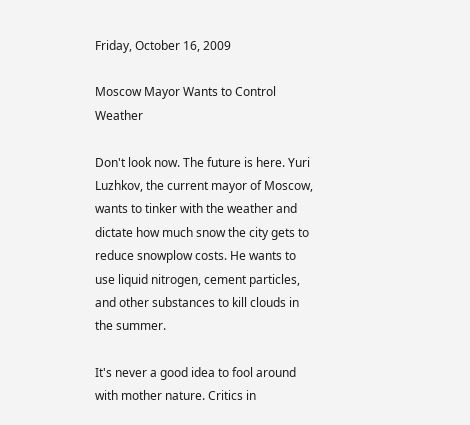Friday, October 16, 2009

Moscow Mayor Wants to Control Weather

Don't look now. The future is here. Yuri Luzhkov, the current mayor of Moscow, wants to tinker with the weather and dictate how much snow the city gets to reduce snowplow costs. He wants to use liquid nitrogen, cement particles, and other substances to kill clouds in the summer.

It's never a good idea to fool around with mother nature. Critics in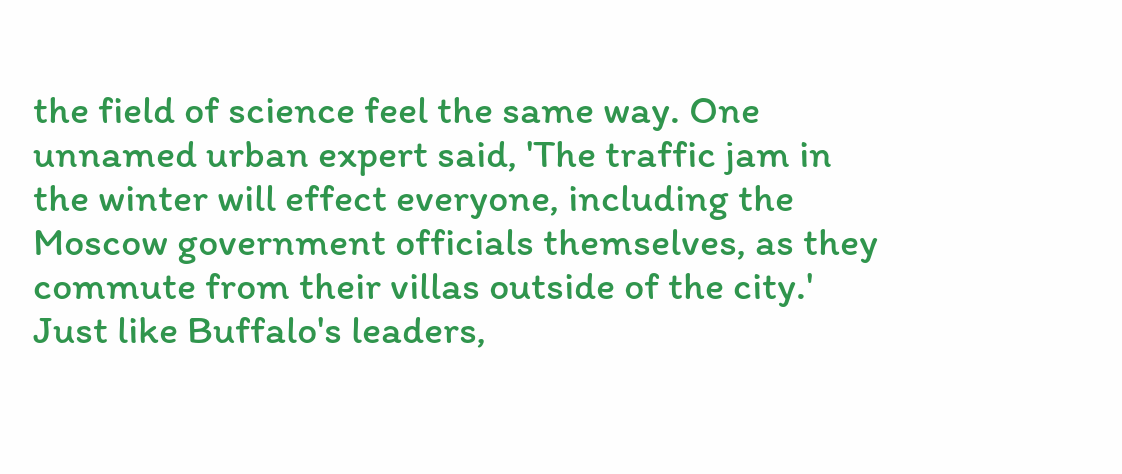the field of science feel the same way. One unnamed urban expert said, 'The traffic jam in the winter will effect everyone, including the Moscow government officials themselves, as they commute from their villas outside of the city.' Just like Buffalo's leaders,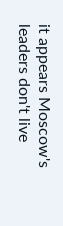it appears Moscow's leaders don't live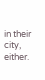in their city, either.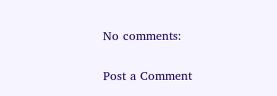No comments:

Post a Comment